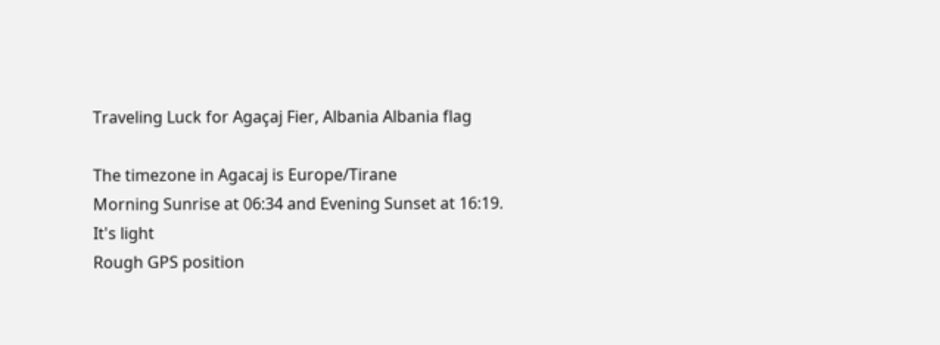Traveling Luck for Agaçaj Fier, Albania Albania flag

The timezone in Agacaj is Europe/Tirane
Morning Sunrise at 06:34 and Evening Sunset at 16:19. It's light
Rough GPS position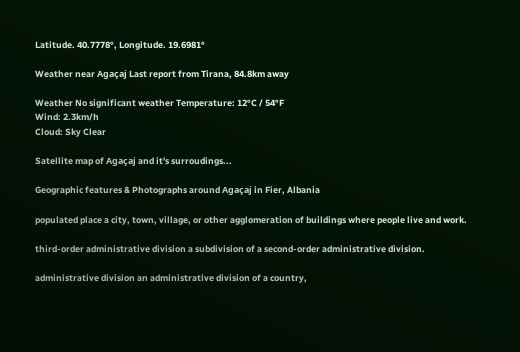Latitude. 40.7778°, Longitude. 19.6981°

Weather near Agaçaj Last report from Tirana, 84.8km away

Weather No significant weather Temperature: 12°C / 54°F
Wind: 2.3km/h
Cloud: Sky Clear

Satellite map of Agaçaj and it's surroudings...

Geographic features & Photographs around Agaçaj in Fier, Albania

populated place a city, town, village, or other agglomeration of buildings where people live and work.

third-order administrative division a subdivision of a second-order administrative division.

administrative division an administrative division of a country,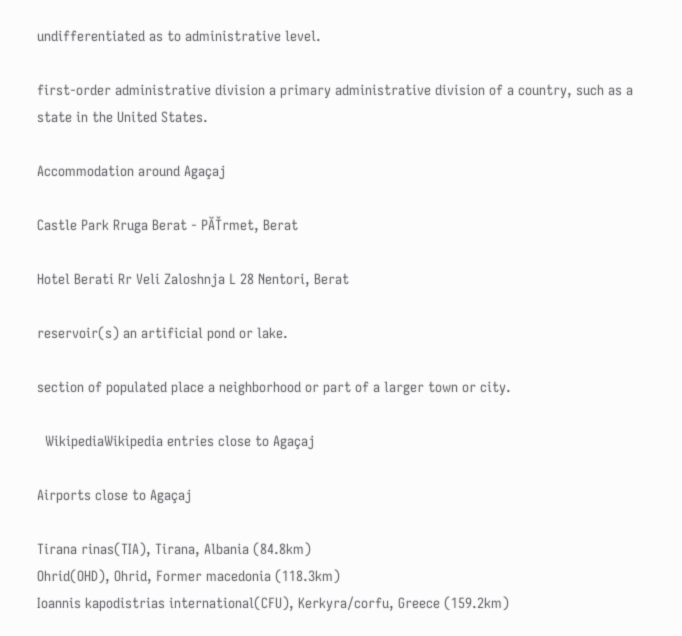undifferentiated as to administrative level.

first-order administrative division a primary administrative division of a country, such as a state in the United States.

Accommodation around Agaçaj

Castle Park Rruga Berat - PĂŤrmet, Berat

Hotel Berati Rr Veli Zaloshnja L 28 Nentori, Berat

reservoir(s) an artificial pond or lake.

section of populated place a neighborhood or part of a larger town or city.

  WikipediaWikipedia entries close to Agaçaj

Airports close to Agaçaj

Tirana rinas(TIA), Tirana, Albania (84.8km)
Ohrid(OHD), Ohrid, Former macedonia (118.3km)
Ioannis kapodistrias international(CFU), Kerkyra/corfu, Greece (159.2km)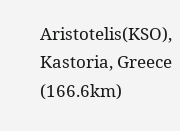Aristotelis(KSO), Kastoria, Greece (166.6km)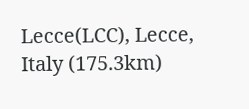Lecce(LCC), Lecce, Italy (175.3km)